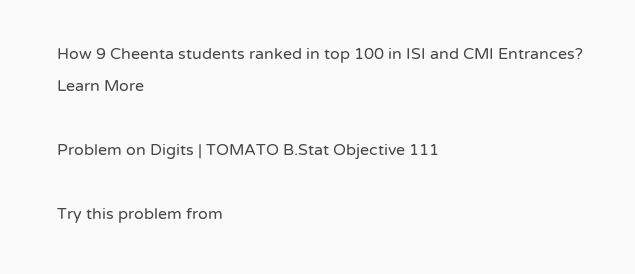How 9 Cheenta students ranked in top 100 in ISI and CMI Entrances?
Learn More

Problem on Digits | TOMATO B.Stat Objective 111

Try this problem from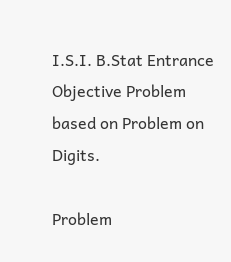I.S.I. B.Stat Entrance Objective Problem based on Problem on Digits.

Problem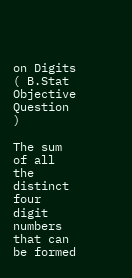on Digits ( B.Stat Objective Question )

The sum of all the distinct four digit numbers that can be formed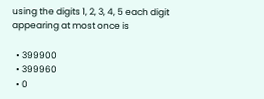using the digits 1, 2, 3, 4, 5 each digit appearing at most once is

  • 399900
  • 399960
  • 0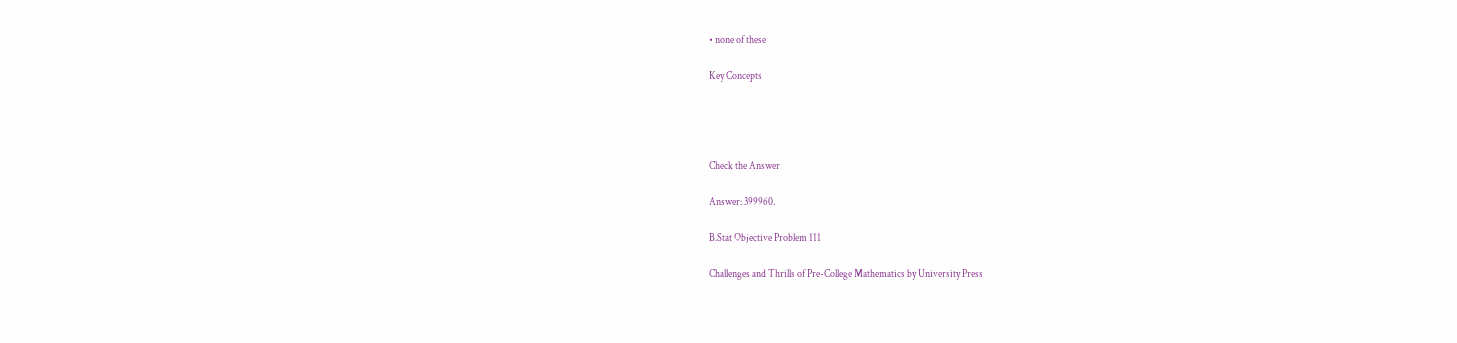• none of these

Key Concepts




Check the Answer

Answer: 399960.

B.Stat Objective Problem 111

Challenges and Thrills of Pre-College Mathematics by University Press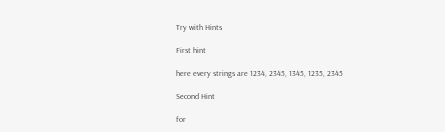Try with Hints

First hint

here every strings are 1234, 2345, 1345, 1235, 2345

Second Hint

for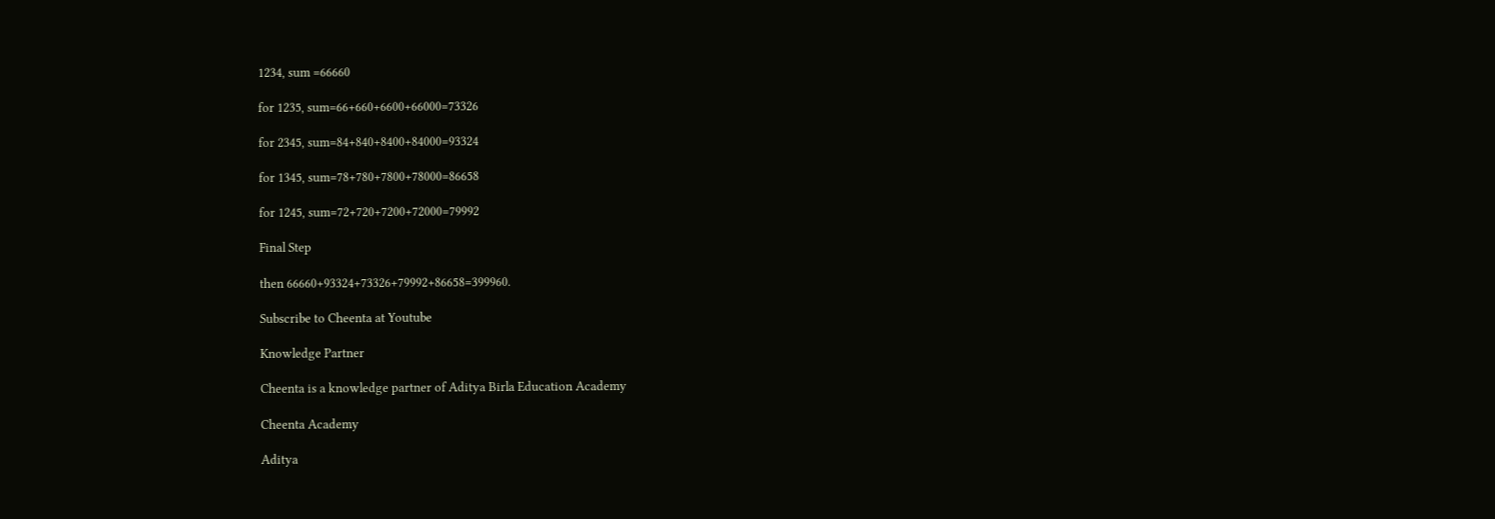1234, sum =66660

for 1235, sum=66+660+6600+66000=73326

for 2345, sum=84+840+8400+84000=93324

for 1345, sum=78+780+7800+78000=86658

for 1245, sum=72+720+7200+72000=79992

Final Step

then 66660+93324+73326+79992+86658=399960.

Subscribe to Cheenta at Youtube

Knowledge Partner

Cheenta is a knowledge partner of Aditya Birla Education Academy

Cheenta Academy

Aditya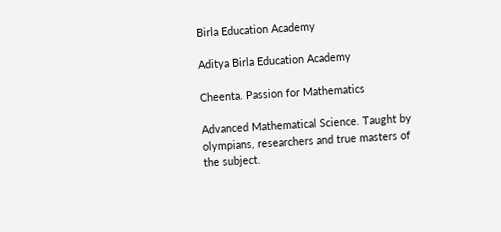Birla Education Academy

Aditya Birla Education Academy

Cheenta. Passion for Mathematics

Advanced Mathematical Science. Taught by olympians, researchers and true masters of the subject.